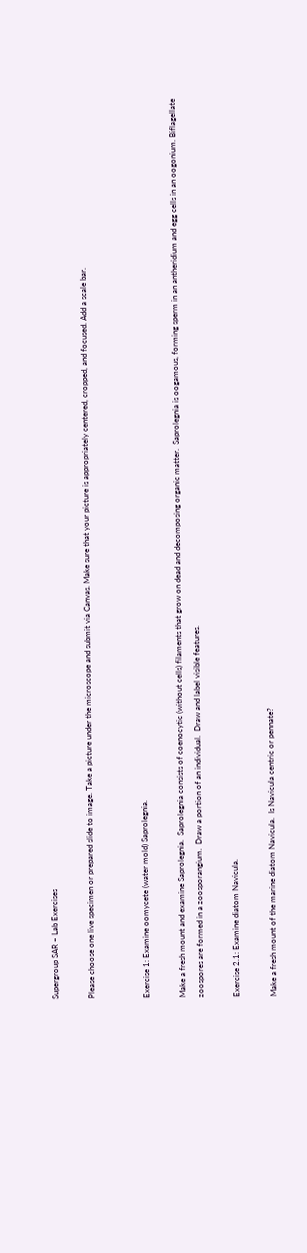Supergroup SAR – Lab Exercises

Please choose one live specimen or prepared slide to image. Take a picture under the microscope and submit via Canvas. Make sure that your picture is appropriately centered, cropped, and focused. Add a scale bar.


Exercise 1: Examine oomycete (water mold) Saprolegnia.

Make a fresh mount and examine Saprolegnia.  Saprolegnia consists of coenocytic (without cells) filaments that grow on dead and decomposing organic matter.  Saprolegnia is oogamous, forming sperm in an antheridium and egg cells in an oogonium. Biflagellate zoospores are formed in a zoosporangium.  Draw a portion of an individual.  Draw and label visible features.

Exercise 2.1: Examine diatom Navicula.

Make a fresh mount of the marine diatom Navicula.  Is Navicula centric or pennate?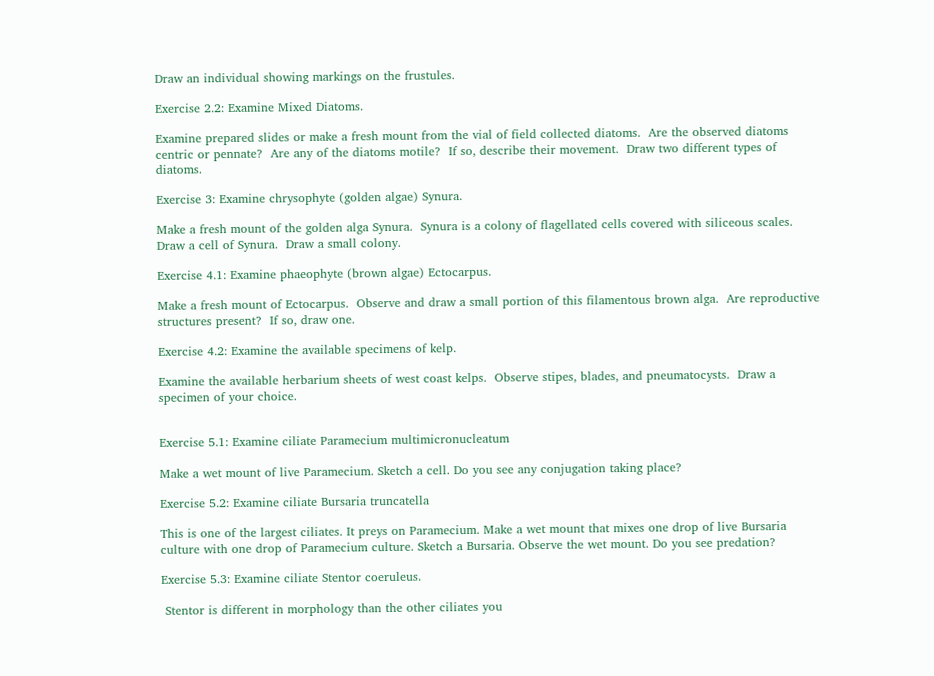Draw an individual showing markings on the frustules.

Exercise 2.2: Examine Mixed Diatoms.

Examine prepared slides or make a fresh mount from the vial of field collected diatoms.  Are the observed diatoms centric or pennate?  Are any of the diatoms motile?  If so, describe their movement.  Draw two different types of diatoms.

Exercise 3: Examine chrysophyte (golden algae) Synura.

Make a fresh mount of the golden alga Synura.  Synura is a colony of flagellated cells covered with siliceous scales. Draw a cell of Synura.  Draw a small colony.

Exercise 4.1: Examine phaeophyte (brown algae) Ectocarpus.

Make a fresh mount of Ectocarpus.  Observe and draw a small portion of this filamentous brown alga.  Are reproductive structures present?  If so, draw one.

Exercise 4.2: Examine the available specimens of kelp.

Examine the available herbarium sheets of west coast kelps.  Observe stipes, blades, and pneumatocysts.  Draw a specimen of your choice.


Exercise 5.1: Examine ciliate Paramecium multimicronucleatum

Make a wet mount of live Paramecium. Sketch a cell. Do you see any conjugation taking place?

Exercise 5.2: Examine ciliate Bursaria truncatella

This is one of the largest ciliates. It preys on Paramecium. Make a wet mount that mixes one drop of live Bursaria culture with one drop of Paramecium culture. Sketch a Bursaria. Observe the wet mount. Do you see predation?

Exercise 5.3: Examine ciliate Stentor coeruleus.

 Stentor is different in morphology than the other ciliates you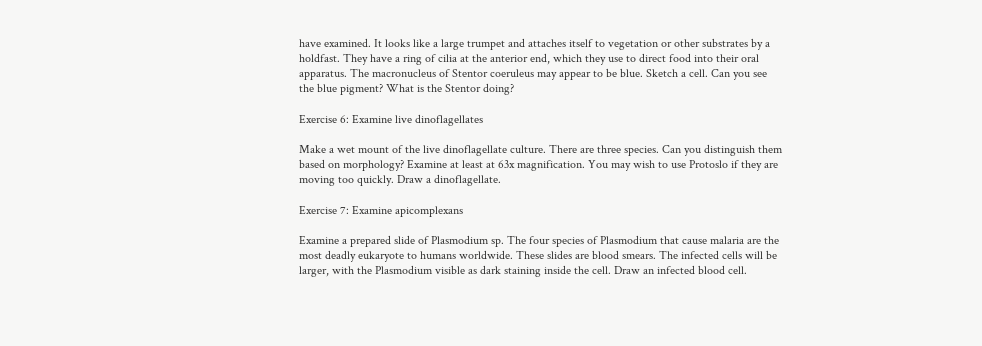have examined. It looks like a large trumpet and attaches itself to vegetation or other substrates by a holdfast. They have a ring of cilia at the anterior end, which they use to direct food into their oral apparatus. The macronucleus of Stentor coeruleus may appear to be blue. Sketch a cell. Can you see the blue pigment? What is the Stentor doing?

Exercise 6: Examine live dinoflagellates

Make a wet mount of the live dinoflagellate culture. There are three species. Can you distinguish them based on morphology? Examine at least at 63x magnification. You may wish to use Protoslo if they are moving too quickly. Draw a dinoflagellate.

Exercise 7: Examine apicomplexans

Examine a prepared slide of Plasmodium sp. The four species of Plasmodium that cause malaria are the most deadly eukaryote to humans worldwide. These slides are blood smears. The infected cells will be larger, with the Plasmodium visible as dark staining inside the cell. Draw an infected blood cell.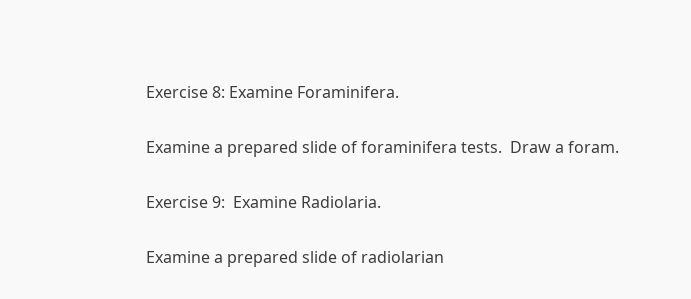Exercise 8: Examine Foraminifera.

Examine a prepared slide of foraminifera tests.  Draw a foram.

Exercise 9:  Examine Radiolaria.

Examine a prepared slide of radiolarian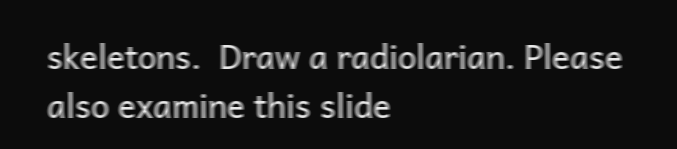skeletons.  Draw a radiolarian. Please also examine this slide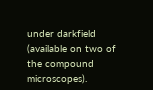under darkfield (available on two of the compound microscopes).